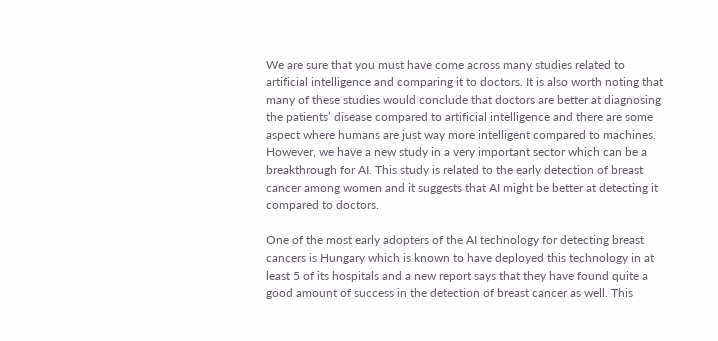We are sure that you must have come across many studies related to artificial intelligence and comparing it to doctors. It is also worth noting that many of these studies would conclude that doctors are better at diagnosing the patients’ disease compared to artificial intelligence and there are some aspect where humans are just way more intelligent compared to machines. However, we have a new study in a very important sector which can be a breakthrough for AI. This study is related to the early detection of breast cancer among women and it suggests that AI might be better at detecting it compared to doctors.

One of the most early adopters of the AI technology for detecting breast cancers is Hungary which is known to have deployed this technology in at least 5 of its hospitals and a new report says that they have found quite a good amount of success in the detection of breast cancer as well. This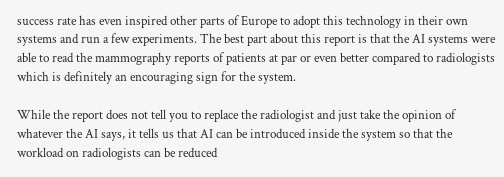success rate has even inspired other parts of Europe to adopt this technology in their own systems and run a few experiments. The best part about this report is that the AI systems were able to read the mammography reports of patients at par or even better compared to radiologists which is definitely an encouraging sign for the system.

While the report does not tell you to replace the radiologist and just take the opinion of whatever the AI says, it tells us that AI can be introduced inside the system so that the workload on radiologists can be reduced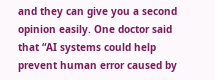and they can give you a second opinion easily. One doctor said that “AI systems could help prevent human error caused by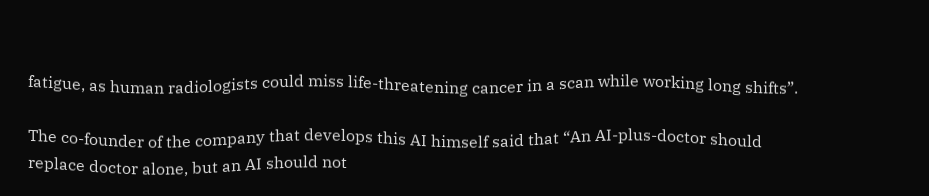fatigue, as human radiologists could miss life-threatening cancer in a scan while working long shifts”.

The co-founder of the company that develops this AI himself said that “An AI-plus-doctor should replace doctor alone, but an AI should not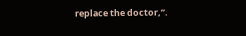replace the doctor,”.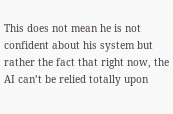This does not mean he is not confident about his system but rather the fact that right now, the AI can’t be relied totally upon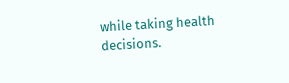while taking health decisions.